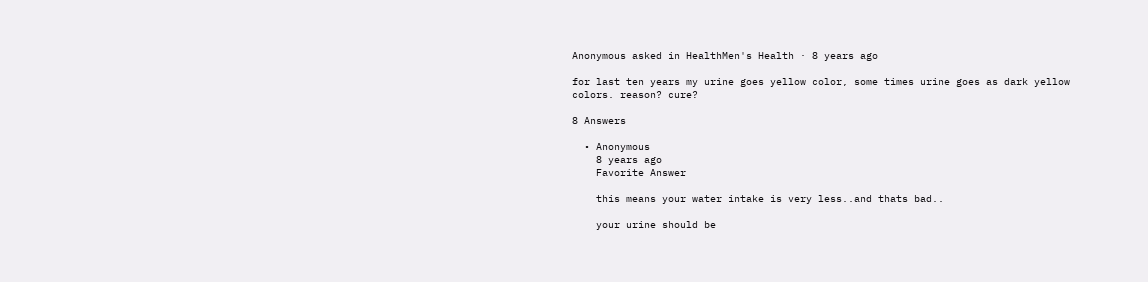Anonymous asked in HealthMen's Health · 8 years ago

for last ten years my urine goes yellow color, some times urine goes as dark yellow colors. reason? cure?

8 Answers

  • Anonymous
    8 years ago
    Favorite Answer

    this means your water intake is very less..and thats bad..

    your urine should be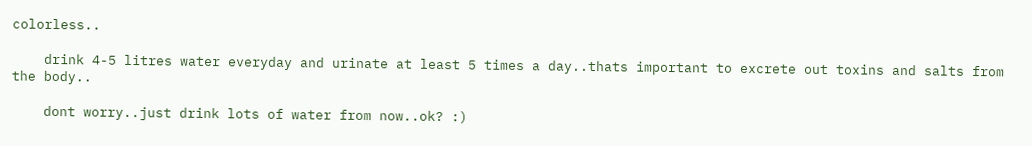colorless..

    drink 4-5 litres water everyday and urinate at least 5 times a day..thats important to excrete out toxins and salts from the body..

    dont worry..just drink lots of water from now..ok? :)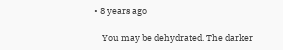• 8 years ago

    You may be dehydrated. The darker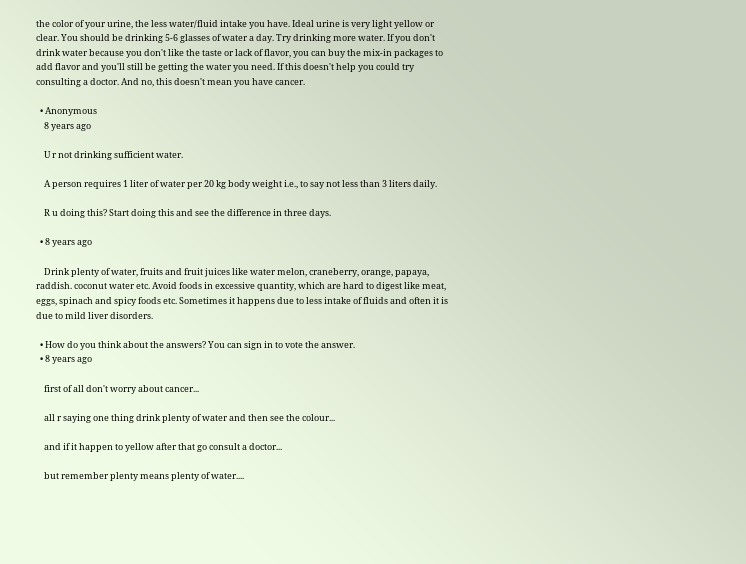the color of your urine, the less water/fluid intake you have. Ideal urine is very light yellow or clear. You should be drinking 5-6 glasses of water a day. Try drinking more water. If you don't drink water because you don't like the taste or lack of flavor, you can buy the mix-in packages to add flavor and you'll still be getting the water you need. If this doesn't help you could try consulting a doctor. And no, this doesn't mean you have cancer.

  • Anonymous
    8 years ago

    U r not drinking sufficient water.

    A person requires 1 liter of water per 20 kg body weight i.e., to say not less than 3 liters daily.

    R u doing this? Start doing this and see the difference in three days.

  • 8 years ago

    Drink plenty of water, fruits and fruit juices like water melon, craneberry, orange, papaya, raddish. coconut water etc. Avoid foods in excessive quantity, which are hard to digest like meat, eggs, spinach and spicy foods etc. Sometimes it happens due to less intake of fluids and often it is due to mild liver disorders.

  • How do you think about the answers? You can sign in to vote the answer.
  • 8 years ago

    first of all don't worry about cancer...

    all r saying one thing drink plenty of water and then see the colour...

    and if it happen to yellow after that go consult a doctor...

    but remember plenty means plenty of water....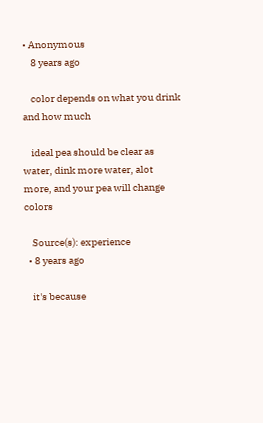• Anonymous
    8 years ago

    color depends on what you drink and how much

    ideal pea should be clear as water, dink more water, alot more, and your pea will change colors

    Source(s): experience
  • 8 years ago

    it's because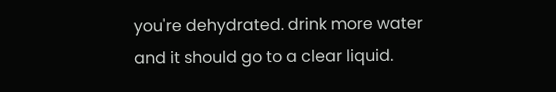you're dehydrated. drink more water and it should go to a clear liquid.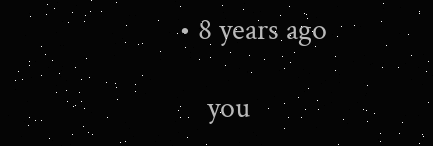• 8 years ago

    you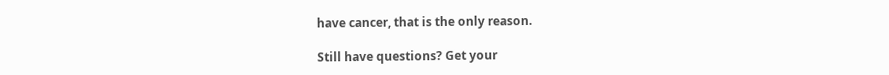have cancer, that is the only reason.

Still have questions? Get your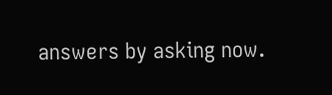answers by asking now.